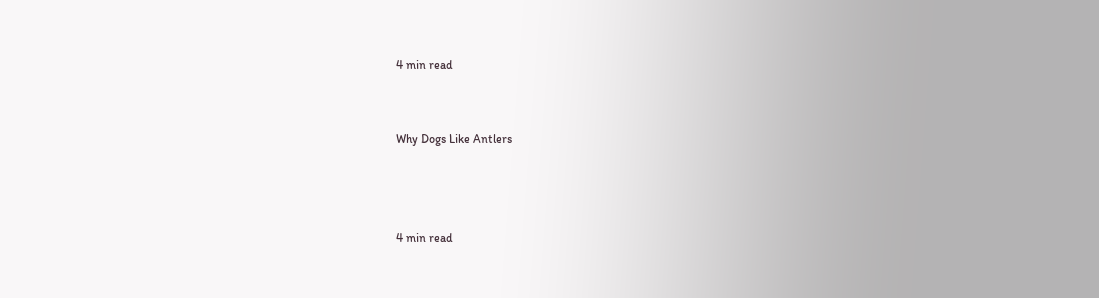4 min read


Why Dogs Like Antlers



4 min read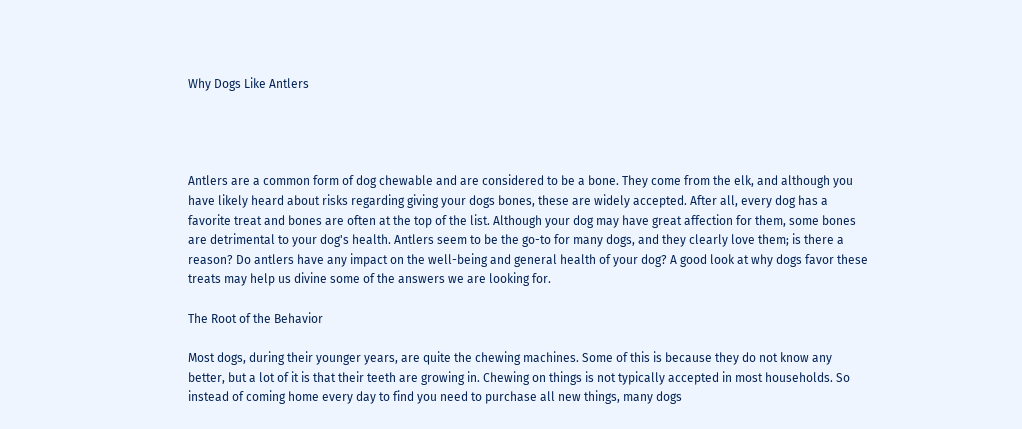Why Dogs Like Antlers




Antlers are a common form of dog chewable and are considered to be a bone. They come from the elk, and although you have likely heard about risks regarding giving your dogs bones, these are widely accepted. After all, every dog has a favorite treat and bones are often at the top of the list. Although your dog may have great affection for them, some bones are detrimental to your dog's health. Antlers seem to be the go-to for many dogs, and they clearly love them; is there a reason? Do antlers have any impact on the well-being and general health of your dog? A good look at why dogs favor these treats may help us divine some of the answers we are looking for.

The Root of the Behavior

Most dogs, during their younger years, are quite the chewing machines. Some of this is because they do not know any better, but a lot of it is that their teeth are growing in. Chewing on things is not typically accepted in most households. So instead of coming home every day to find you need to purchase all new things, many dogs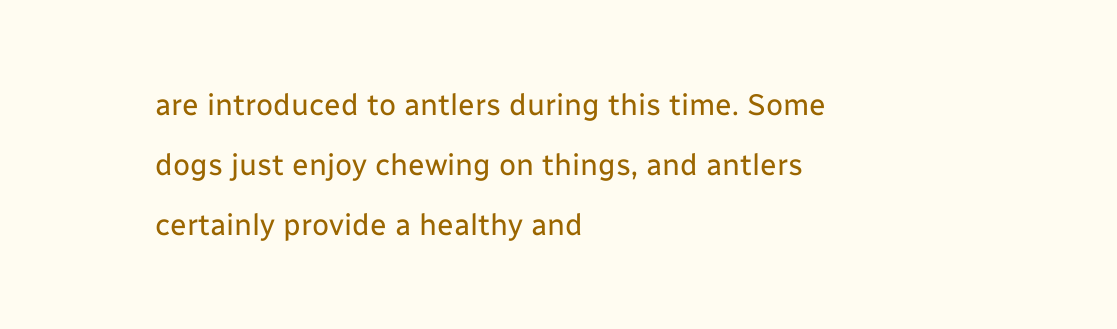are introduced to antlers during this time. Some dogs just enjoy chewing on things, and antlers certainly provide a healthy and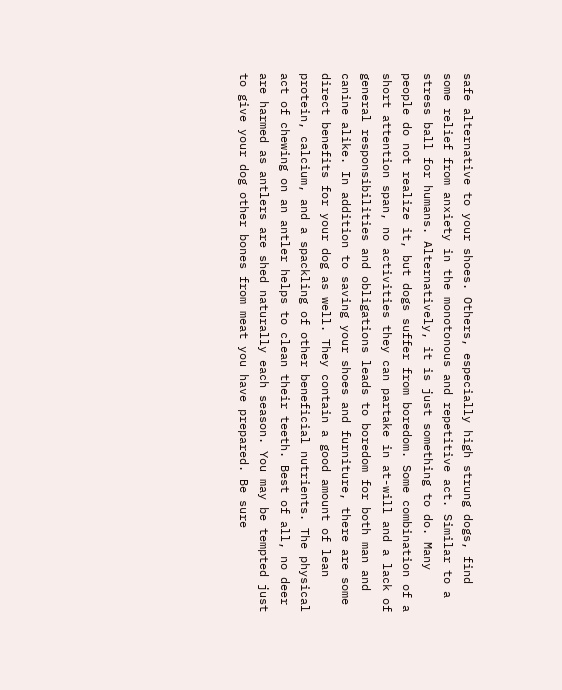safe alternative to your shoes. Others, especially high strung dogs, find some relief from anxiety in the monotonous and repetitive act. Similar to a stress ball for humans. Alternatively, it is just something to do. Many people do not realize it, but dogs suffer from boredom. Some combination of a short attention span, no activities they can partake in at-will and a lack of general responsibilities and obligations leads to boredom for both man and canine alike. In addition to saving your shoes and furniture, there are some direct benefits for your dog as well. They contain a good amount of lean protein, calcium, and a spackling of other beneficial nutrients. The physical act of chewing on an antler helps to clean their teeth. Best of all, no deer are harmed as antlers are shed naturally each season. You may be tempted just to give your dog other bones from meat you have prepared. Be sure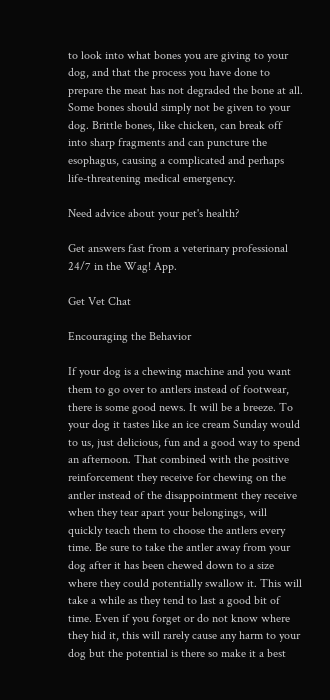to look into what bones you are giving to your dog, and that the process you have done to prepare the meat has not degraded the bone at all. Some bones should simply not be given to your dog. Brittle bones, like chicken, can break off into sharp fragments and can puncture the esophagus, causing a complicated and perhaps life-threatening medical emergency.

Need advice about your pet's health?

Get answers fast from a veterinary professional 24/7 in the Wag! App.

Get Vet Chat

Encouraging the Behavior

If your dog is a chewing machine and you want them to go over to antlers instead of footwear, there is some good news. It will be a breeze. To your dog it tastes like an ice cream Sunday would to us, just delicious, fun and a good way to spend an afternoon. That combined with the positive reinforcement they receive for chewing on the antler instead of the disappointment they receive when they tear apart your belongings, will quickly teach them to choose the antlers every time. Be sure to take the antler away from your dog after it has been chewed down to a size where they could potentially swallow it. This will take a while as they tend to last a good bit of time. Even if you forget or do not know where they hid it, this will rarely cause any harm to your dog but the potential is there so make it a best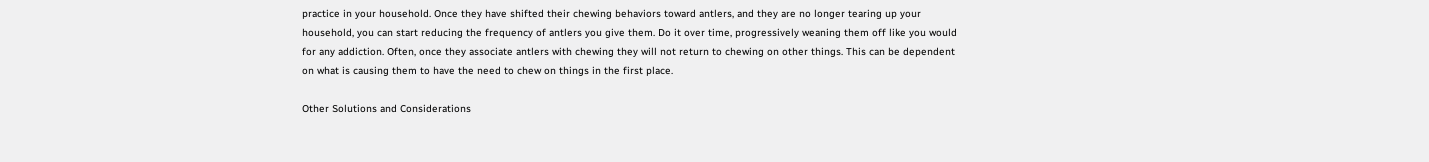practice in your household. Once they have shifted their chewing behaviors toward antlers, and they are no longer tearing up your household, you can start reducing the frequency of antlers you give them. Do it over time, progressively weaning them off like you would for any addiction. Often, once they associate antlers with chewing they will not return to chewing on other things. This can be dependent on what is causing them to have the need to chew on things in the first place.

Other Solutions and Considerations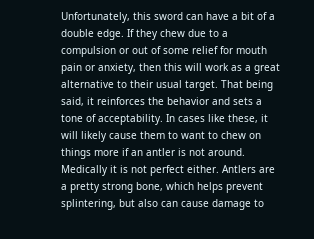Unfortunately, this sword can have a bit of a double edge. If they chew due to a compulsion or out of some relief for mouth pain or anxiety, then this will work as a great alternative to their usual target. That being said, it reinforces the behavior and sets a tone of acceptability. In cases like these, it will likely cause them to want to chew on things more if an antler is not around. Medically it is not perfect either. Antlers are a pretty strong bone, which helps prevent splintering, but also can cause damage to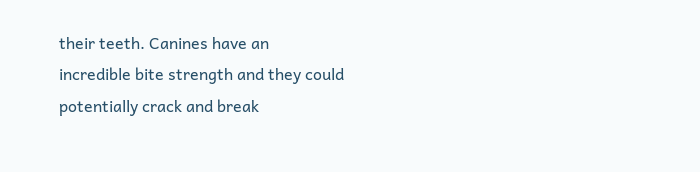their teeth. Canines have an incredible bite strength and they could potentially crack and break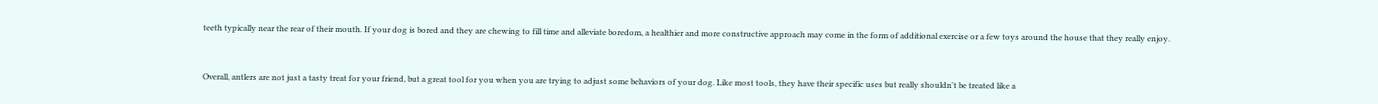teeth typically near the rear of their mouth. If your dog is bored and they are chewing to fill time and alleviate boredom, a healthier and more constructive approach may come in the form of additional exercise or a few toys around the house that they really enjoy.


Overall, antlers are not just a tasty treat for your friend, but a great tool for you when you are trying to adjust some behaviors of your dog. Like most tools, they have their specific uses but really shouldn't be treated like a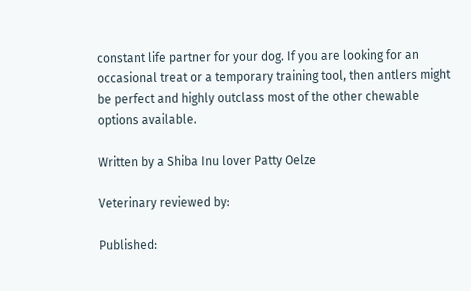constant life partner for your dog. If you are looking for an occasional treat or a temporary training tool, then antlers might be perfect and highly outclass most of the other chewable options available.

Written by a Shiba Inu lover Patty Oelze

Veterinary reviewed by:

Published: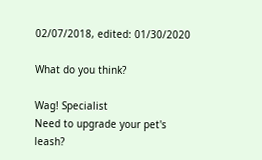02/07/2018, edited: 01/30/2020

What do you think?

Wag! Specialist
Need to upgrade your pet's leash?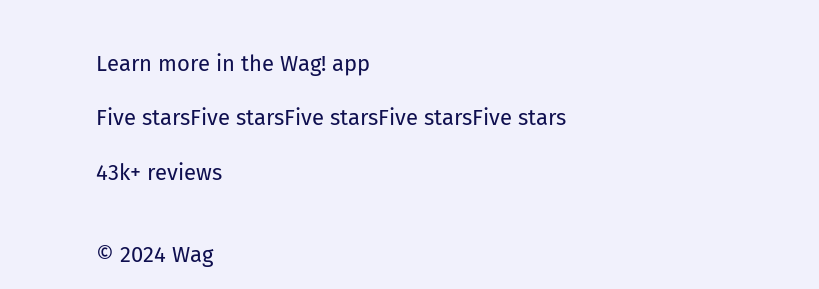Learn more in the Wag! app

Five starsFive starsFive starsFive starsFive stars

43k+ reviews


© 2024 Wag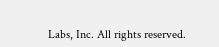Labs, Inc. All rights reserved.